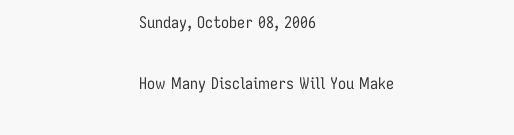Sunday, October 08, 2006

How Many Disclaimers Will You Make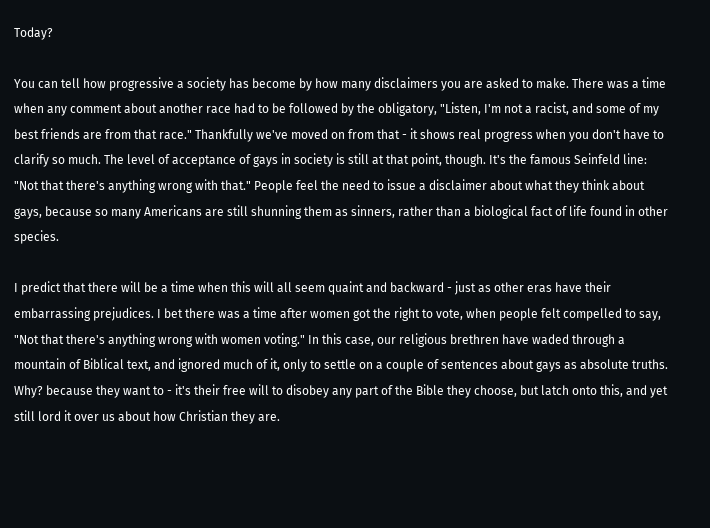Today?

You can tell how progressive a society has become by how many disclaimers you are asked to make. There was a time when any comment about another race had to be followed by the obligatory, "Listen, I'm not a racist, and some of my best friends are from that race." Thankfully we've moved on from that - it shows real progress when you don't have to clarify so much. The level of acceptance of gays in society is still at that point, though. It's the famous Seinfeld line: "Not that there's anything wrong with that." People feel the need to issue a disclaimer about what they think about gays, because so many Americans are still shunning them as sinners, rather than a biological fact of life found in other species.

I predict that there will be a time when this will all seem quaint and backward - just as other eras have their embarrassing prejudices. I bet there was a time after women got the right to vote, when people felt compelled to say, "Not that there's anything wrong with women voting." In this case, our religious brethren have waded through a mountain of Biblical text, and ignored much of it, only to settle on a couple of sentences about gays as absolute truths. Why? because they want to - it's their free will to disobey any part of the Bible they choose, but latch onto this, and yet still lord it over us about how Christian they are.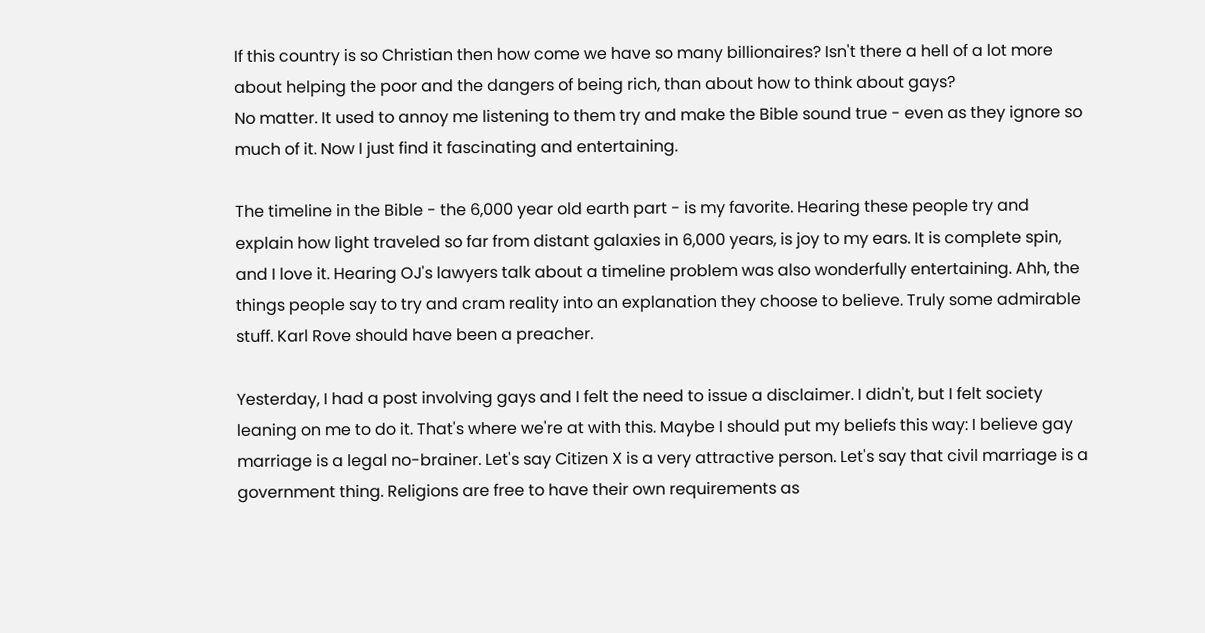If this country is so Christian then how come we have so many billionaires? Isn't there a hell of a lot more about helping the poor and the dangers of being rich, than about how to think about gays?
No matter. It used to annoy me listening to them try and make the Bible sound true - even as they ignore so much of it. Now I just find it fascinating and entertaining.

The timeline in the Bible - the 6,000 year old earth part - is my favorite. Hearing these people try and explain how light traveled so far from distant galaxies in 6,000 years, is joy to my ears. It is complete spin, and I love it. Hearing OJ's lawyers talk about a timeline problem was also wonderfully entertaining. Ahh, the things people say to try and cram reality into an explanation they choose to believe. Truly some admirable stuff. Karl Rove should have been a preacher.

Yesterday, I had a post involving gays and I felt the need to issue a disclaimer. I didn't, but I felt society leaning on me to do it. That's where we're at with this. Maybe I should put my beliefs this way: I believe gay marriage is a legal no-brainer. Let's say Citizen X is a very attractive person. Let's say that civil marriage is a government thing. Religions are free to have their own requirements as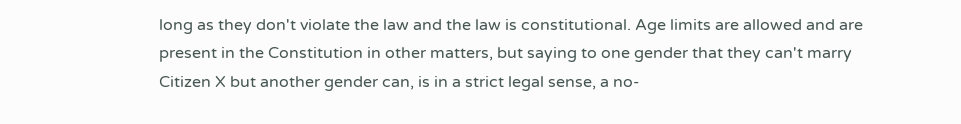long as they don't violate the law and the law is constitutional. Age limits are allowed and are present in the Constitution in other matters, but saying to one gender that they can't marry Citizen X but another gender can, is in a strict legal sense, a no-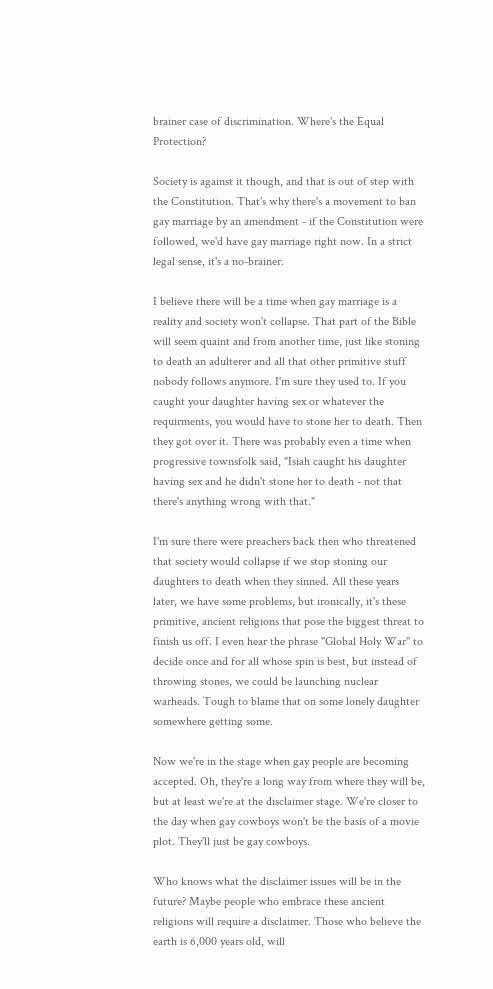brainer case of discrimination. Where's the Equal Protection?

Society is against it though, and that is out of step with the Constitution. That's why there's a movement to ban gay marriage by an amendment - if the Constitution were followed, we'd have gay marriage right now. In a strict legal sense, it's a no-brainer.

I believe there will be a time when gay marriage is a reality and society won't collapse. That part of the Bible will seem quaint and from another time, just like stoning to death an adulterer and all that other primitive stuff nobody follows anymore. I'm sure they used to. If you caught your daughter having sex or whatever the requirments, you would have to stone her to death. Then they got over it. There was probably even a time when progressive townsfolk said, "Isiah caught his daughter having sex and he didn't stone her to death - not that there's anything wrong with that."

I'm sure there were preachers back then who threatened that society would collapse if we stop stoning our daughters to death when they sinned. All these years later, we have some problems, but ironically, it's these primitive, ancient religions that pose the biggest threat to finish us off. I even hear the phrase "Global Holy War" to decide once and for all whose spin is best, but instead of throwing stones, we could be launching nuclear warheads. Tough to blame that on some lonely daughter somewhere getting some.

Now we're in the stage when gay people are becoming accepted. Oh, they're a long way from where they will be, but at least we're at the disclaimer stage. We're closer to the day when gay cowboys won't be the basis of a movie plot. They'll just be gay cowboys.

Who knows what the disclaimer issues will be in the future? Maybe people who embrace these ancient religions will require a disclaimer. Those who believe the earth is 6,000 years old, will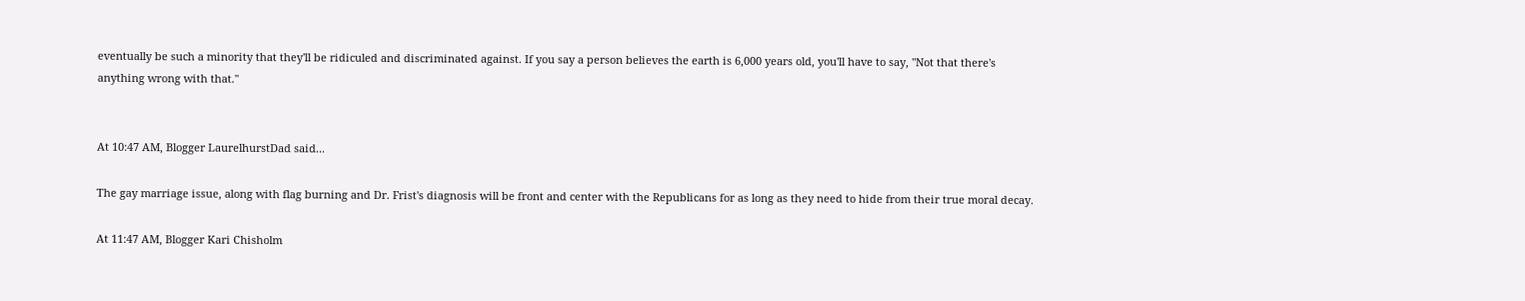eventually be such a minority that they'll be ridiculed and discriminated against. If you say a person believes the earth is 6,000 years old, you'll have to say, "Not that there's anything wrong with that."


At 10:47 AM, Blogger LaurelhurstDad said...

The gay marriage issue, along with flag burning and Dr. Frist's diagnosis will be front and center with the Republicans for as long as they need to hide from their true moral decay.

At 11:47 AM, Blogger Kari Chisholm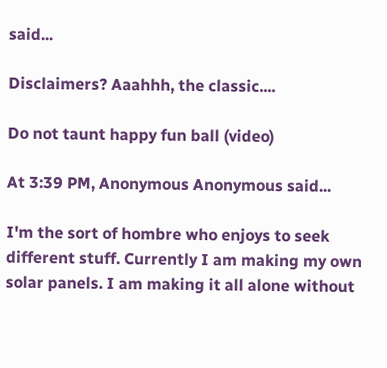said...

Disclaimers? Aaahhh, the classic....

Do not taunt happy fun ball (video)

At 3:39 PM, Anonymous Anonymous said...

I'm the sort of hombre who enjoys to seek different stuff. Currently I am making my own solar panels. I am making it all alone without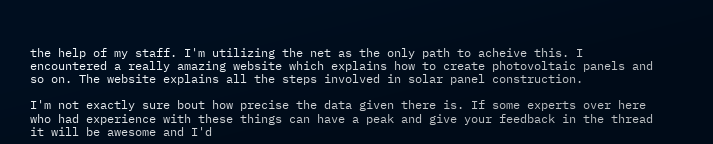the help of my staff. I'm utilizing the net as the only path to acheive this. I encountered a really amazing website which explains how to create photovoltaic panels and so on. The website explains all the steps involved in solar panel construction.

I'm not exactly sure bout how precise the data given there is. If some experts over here who had experience with these things can have a peak and give your feedback in the thread it will be awesome and I'd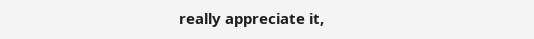really appreciate it,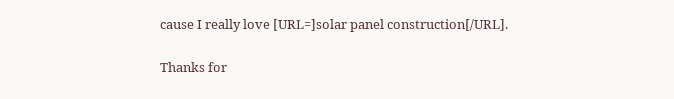cause I really love [URL=]solar panel construction[/URL].

Thanks for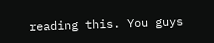reading this. You guys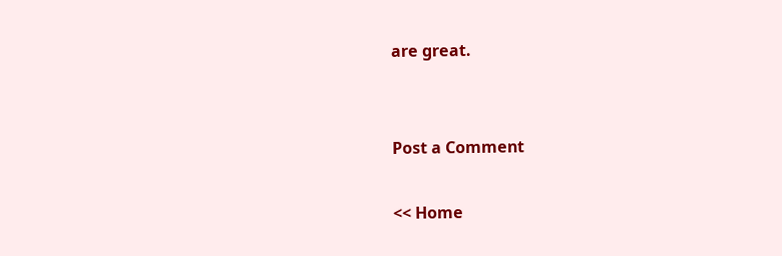are great.


Post a Comment

<< Home